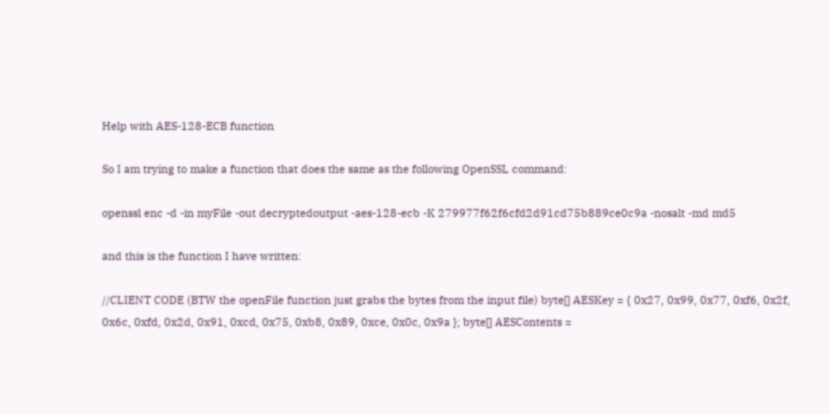Help with AES-128-ECB function

So I am trying to make a function that does the same as the following OpenSSL command:

openssl enc -d -in myFile -out decryptedoutput -aes-128-ecb -K 279977f62f6cfd2d91cd75b889ce0c9a -nosalt -md md5

and this is the function I have written:

//CLIENT CODE (BTW the openFile function just grabs the bytes from the input file) byte[] AESKey = { 0x27, 0x99, 0x77, 0xf6, 0x2f, 0x6c, 0xfd, 0x2d, 0x91, 0xcd, 0x75, 0xb8, 0x89, 0xce, 0x0c, 0x9a }; byte[] AESContents =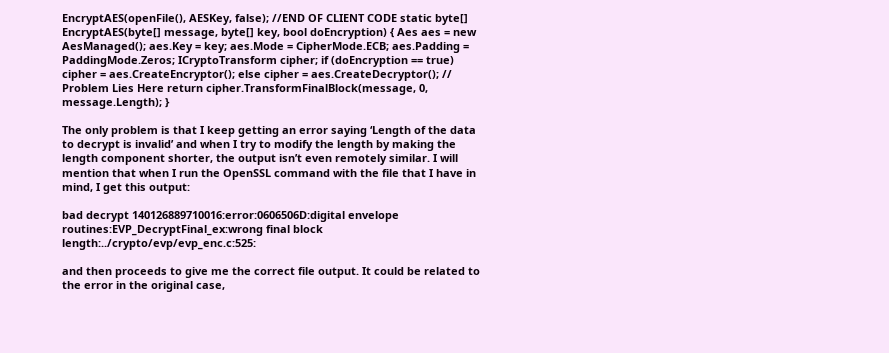EncryptAES(openFile(), AESKey, false); //END OF CLIENT CODE static byte[] EncryptAES(byte[] message, byte[] key, bool doEncryption) { Aes aes = new AesManaged(); aes.Key = key; aes.Mode = CipherMode.ECB; aes.Padding = PaddingMode.Zeros; ICryptoTransform cipher; if (doEncryption == true) cipher = aes.CreateEncryptor(); else cipher = aes.CreateDecryptor(); // Problem Lies Here return cipher.TransformFinalBlock(message, 0, message.Length); }

The only problem is that I keep getting an error saying ‘Length of the data to decrypt is invalid’ and when I try to modify the length by making the length component shorter, the output isn’t even remotely similar. I will mention that when I run the OpenSSL command with the file that I have in mind, I get this output:

bad decrypt 140126889710016:error:0606506D:digital envelope routines:EVP_DecryptFinal_ex:wrong final block length:../crypto/evp/evp_enc.c:525:

and then proceeds to give me the correct file output. It could be related to the error in the original case,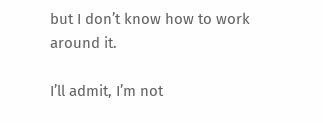but I don’t know how to work around it.

I’ll admit, I’m not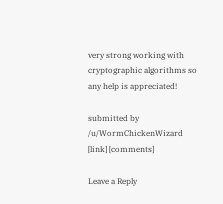very strong working with cryptographic algorithms so any help is appreciated!

submitted by /u/WormChickenWizard
[link] [comments]

Leave a Reply